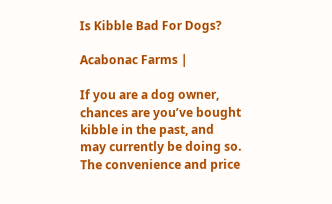Is Kibble Bad For Dogs?

Acabonac Farms |

If you are a dog owner, chances are you’ve bought kibble in the past, and may currently be doing so. The convenience and price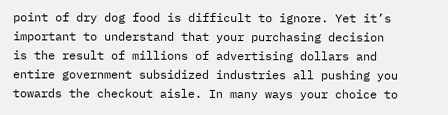point of dry dog food is difficult to ignore. Yet it’s important to understand that your purchasing decision is the result of millions of advertising dollars and entire government subsidized industries all pushing you towards the checkout aisle. In many ways your choice to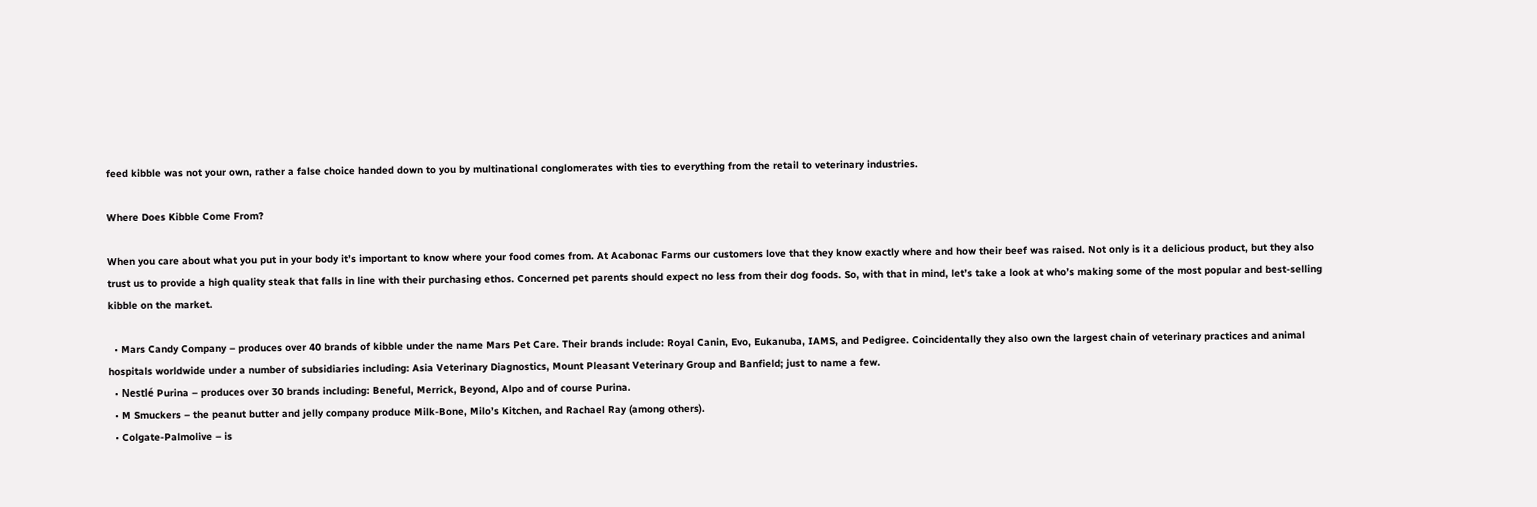feed kibble was not your own, rather a false choice handed down to you by multinational conglomerates with ties to everything from the retail to veterinary industries.

Where Does Kibble Come From?

When you care about what you put in your body it’s important to know where your food comes from. At Acabonac Farms our customers love that they know exactly where and how their beef was raised. Not only is it a delicious product, but they also trust us to provide a high quality steak that falls in line with their purchasing ethos. Concerned pet parents should expect no less from their dog foods. So, with that in mind, let’s take a look at who’s making some of the most popular and best-selling kibble on the market.

  • Mars Candy Company – produces over 40 brands of kibble under the name Mars Pet Care. Their brands include: Royal Canin, Evo, Eukanuba, IAMS, and Pedigree. Coincidentally they also own the largest chain of veterinary practices and animal hospitals worldwide under a number of subsidiaries including: Asia Veterinary Diagnostics, Mount Pleasant Veterinary Group and Banfield; just to name a few.
  • Nestlé Purina – produces over 30 brands including: Beneful, Merrick, Beyond, Alpo and of course Purina.
  • M Smuckers – the peanut butter and jelly company produce Milk-Bone, Milo’s Kitchen, and Rachael Ray (among others).
  • Colgate-Palmolive – is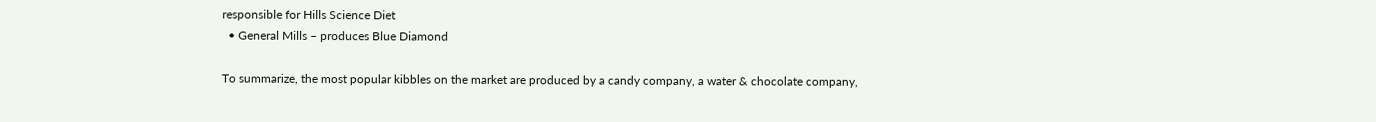responsible for Hills Science Diet
  • General Mills – produces Blue Diamond

To summarize, the most popular kibbles on the market are produced by a candy company, a water & chocolate company,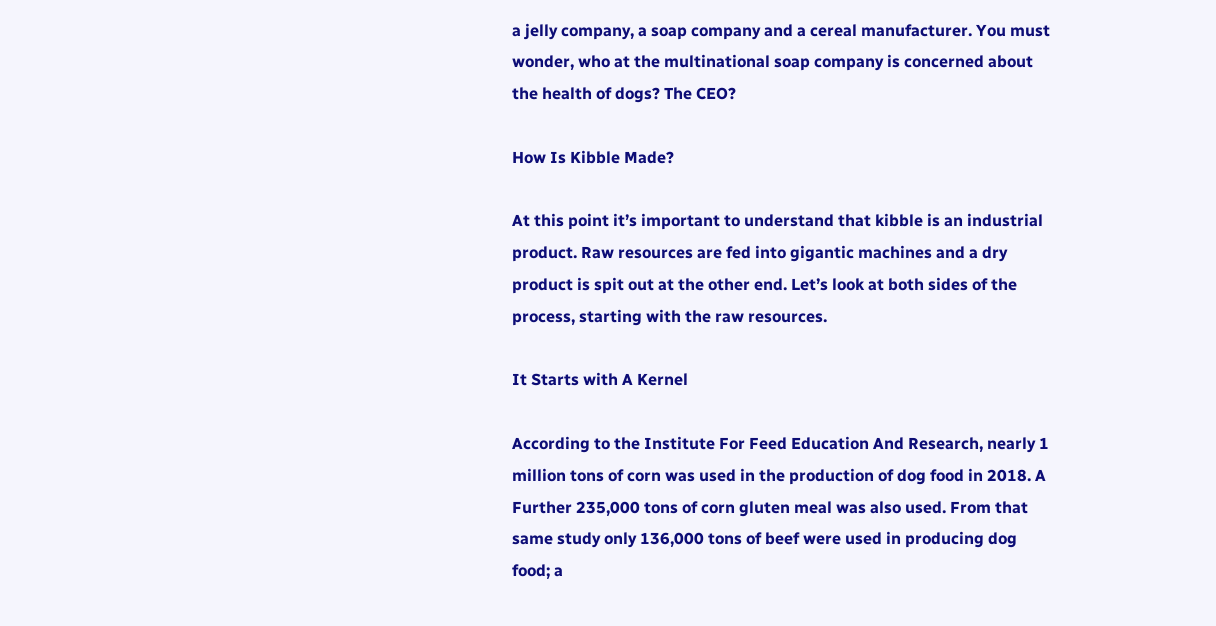a jelly company, a soap company and a cereal manufacturer. You must wonder, who at the multinational soap company is concerned about the health of dogs? The CEO?

How Is Kibble Made?

At this point it’s important to understand that kibble is an industrial product. Raw resources are fed into gigantic machines and a dry product is spit out at the other end. Let’s look at both sides of the process, starting with the raw resources.

It Starts with A Kernel

According to the Institute For Feed Education And Research, nearly 1 million tons of corn was used in the production of dog food in 2018. A Further 235,000 tons of corn gluten meal was also used. From that same study only 136,000 tons of beef were used in producing dog food; a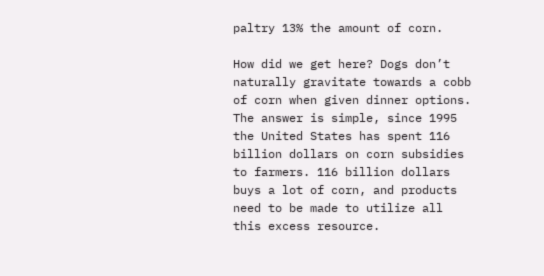paltry 13% the amount of corn.

How did we get here? Dogs don’t naturally gravitate towards a cobb of corn when given dinner options. The answer is simple, since 1995 the United States has spent 116 billion dollars on corn subsidies to farmers. 116 billion dollars buys a lot of corn, and products need to be made to utilize all this excess resource.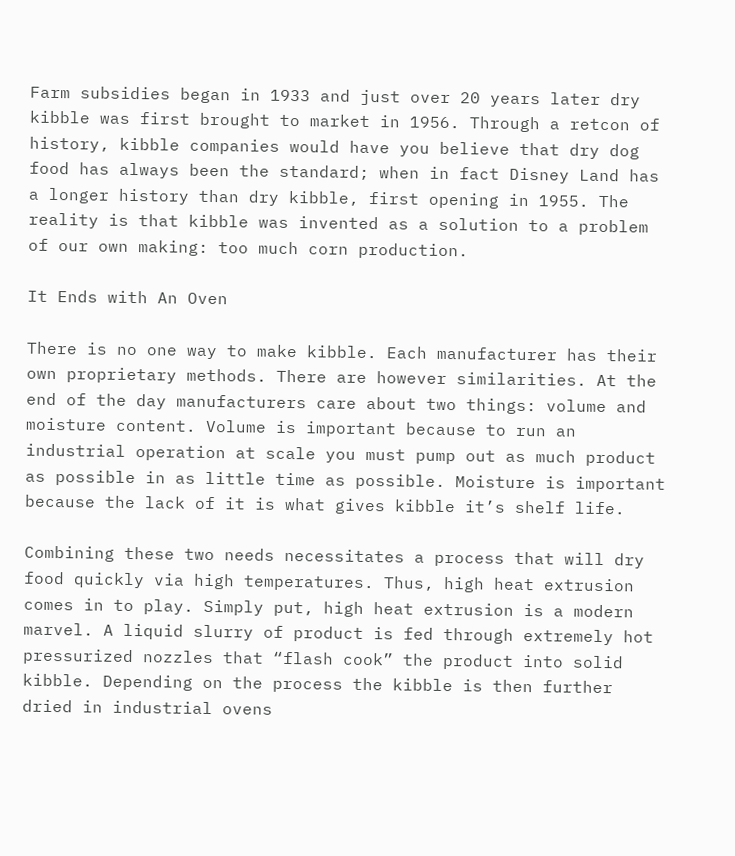Farm subsidies began in 1933 and just over 20 years later dry kibble was first brought to market in 1956. Through a retcon of history, kibble companies would have you believe that dry dog food has always been the standard; when in fact Disney Land has a longer history than dry kibble, first opening in 1955. The reality is that kibble was invented as a solution to a problem of our own making: too much corn production.

It Ends with An Oven

There is no one way to make kibble. Each manufacturer has their own proprietary methods. There are however similarities. At the end of the day manufacturers care about two things: volume and moisture content. Volume is important because to run an industrial operation at scale you must pump out as much product as possible in as little time as possible. Moisture is important because the lack of it is what gives kibble it’s shelf life.

Combining these two needs necessitates a process that will dry food quickly via high temperatures. Thus, high heat extrusion comes in to play. Simply put, high heat extrusion is a modern marvel. A liquid slurry of product is fed through extremely hot pressurized nozzles that “flash cook” the product into solid kibble. Depending on the process the kibble is then further dried in industrial ovens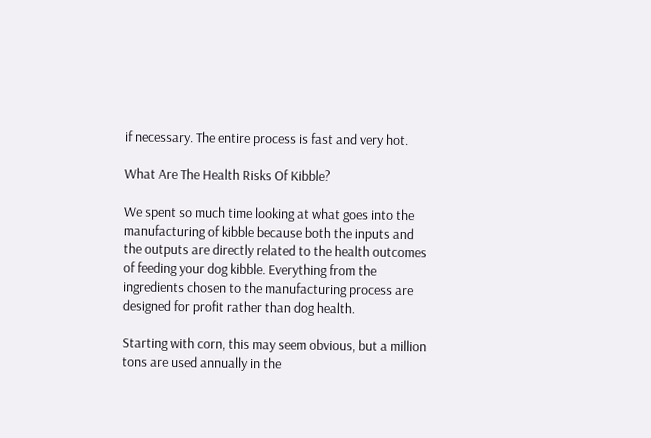if necessary. The entire process is fast and very hot.

What Are The Health Risks Of Kibble?

We spent so much time looking at what goes into the manufacturing of kibble because both the inputs and the outputs are directly related to the health outcomes of feeding your dog kibble. Everything from the ingredients chosen to the manufacturing process are designed for profit rather than dog health.

Starting with corn, this may seem obvious, but a million tons are used annually in the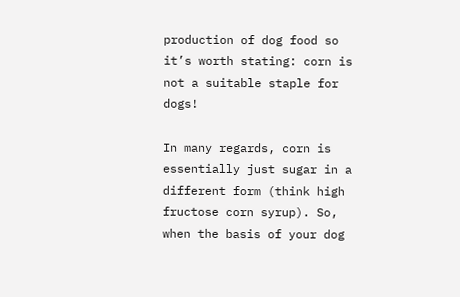production of dog food so it’s worth stating: corn is not a suitable staple for dogs!

In many regards, corn is essentially just sugar in a different form (think high fructose corn syrup). So, when the basis of your dog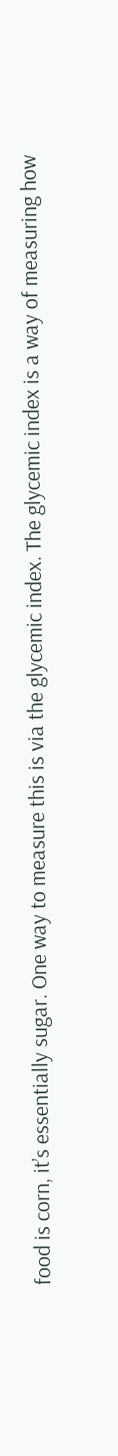food is corn, it’s essentially sugar. One way to measure this is via the glycemic index. The glycemic index is a way of measuring how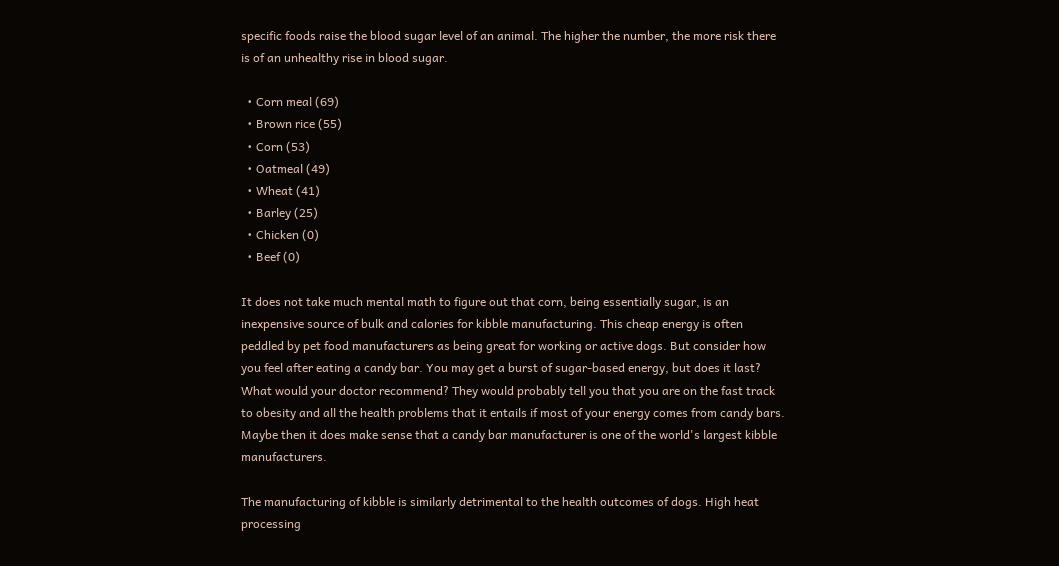specific foods raise the blood sugar level of an animal. The higher the number, the more risk there is of an unhealthy rise in blood sugar.

  • Corn meal (69)
  • Brown rice (55)
  • Corn (53)
  • Oatmeal (49)
  • Wheat (41)
  • Barley (25)
  • Chicken (0)
  • Beef (0)

It does not take much mental math to figure out that corn, being essentially sugar, is an inexpensive source of bulk and calories for kibble manufacturing. This cheap energy is often peddled by pet food manufacturers as being great for working or active dogs. But consider how you feel after eating a candy bar. You may get a burst of sugar-based energy, but does it last? What would your doctor recommend? They would probably tell you that you are on the fast track to obesity and all the health problems that it entails if most of your energy comes from candy bars. Maybe then it does make sense that a candy bar manufacturer is one of the world's largest kibble manufacturers.

The manufacturing of kibble is similarly detrimental to the health outcomes of dogs. High heat processing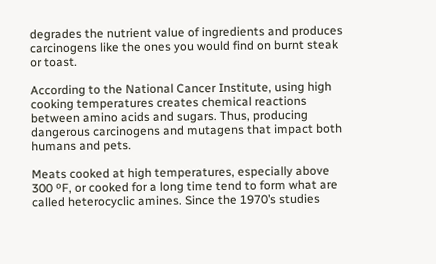degrades the nutrient value of ingredients and produces carcinogens like the ones you would find on burnt steak or toast.

According to the National Cancer Institute, using high cooking temperatures creates chemical reactions between amino acids and sugars. Thus, producing dangerous carcinogens and mutagens that impact both humans and pets.

Meats cooked at high temperatures, especially above 300 ºF, or cooked for a long time tend to form what are called heterocyclic amines. Since the 1970’s studies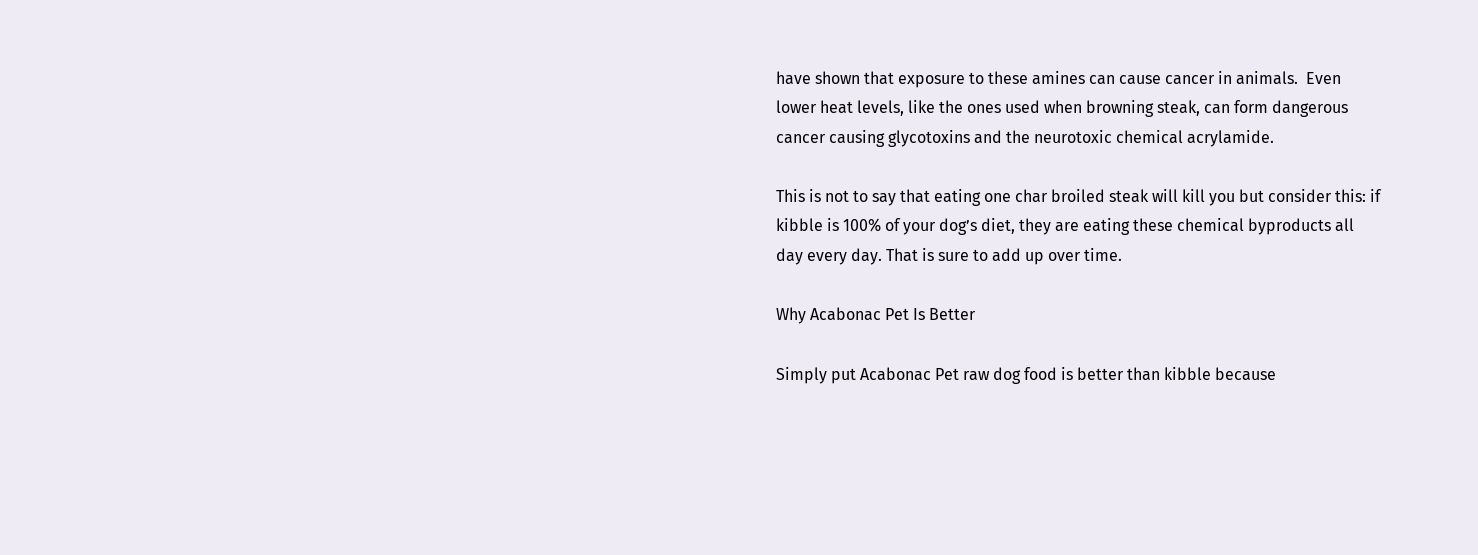have shown that exposure to these amines can cause cancer in animals.  Even lower heat levels, like the ones used when browning steak, can form dangerous cancer causing glycotoxins and the neurotoxic chemical acrylamide.

This is not to say that eating one char broiled steak will kill you but consider this: if kibble is 100% of your dog’s diet, they are eating these chemical byproducts all day every day. That is sure to add up over time.

Why Acabonac Pet Is Better

Simply put Acabonac Pet raw dog food is better than kibble because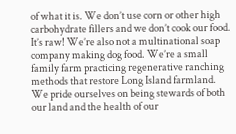of what it is. We don’t use corn or other high carbohydrate fillers and we don’t cook our food. It’s raw! We’re also not a multinational soap company making dog food. We’re a small family farm practicing regenerative ranching methods that restore Long Island farmland. We pride ourselves on being stewards of both our land and the health of our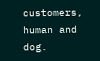customers, human and dog.